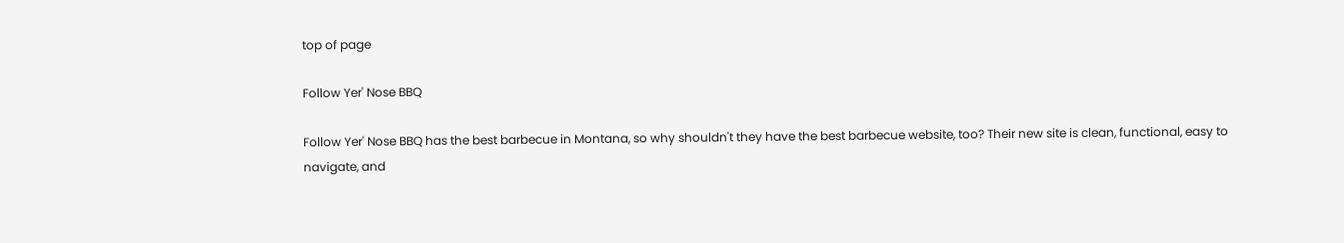top of page

Follow Yer' Nose BBQ

Follow Yer' Nose BBQ has the best barbecue in Montana, so why shouldn't they have the best barbecue website, too? Their new site is clean, functional, easy to navigate, and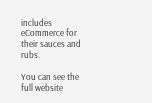includes eCommerce for their sauces and rubs.

You can see the full website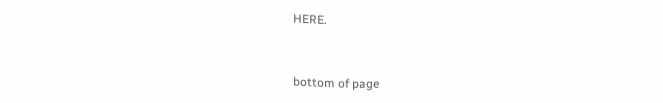HERE.


bottom of page